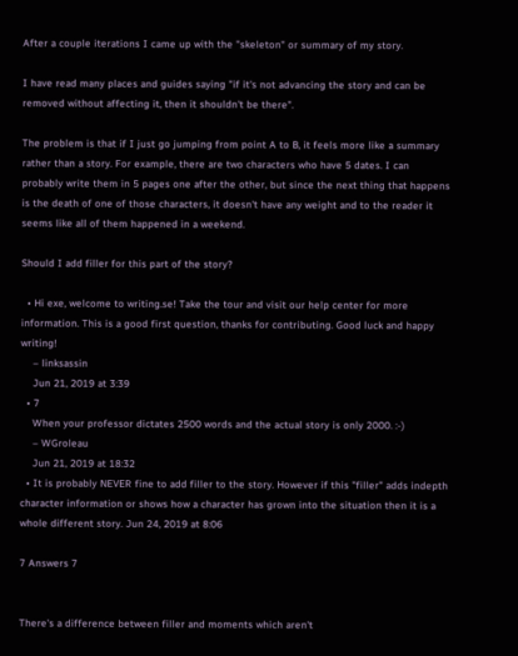After a couple iterations I came up with the "skeleton" or summary of my story.

I have read many places and guides saying "if it's not advancing the story and can be removed without affecting it, then it shouldn't be there".

The problem is that if I just go jumping from point A to B, it feels more like a summary rather than a story. For example, there are two characters who have 5 dates. I can probably write them in 5 pages one after the other, but since the next thing that happens is the death of one of those characters, it doesn't have any weight and to the reader it seems like all of them happened in a weekend.

Should I add filler for this part of the story?

  • Hi exe, welcome to writing.se! Take the tour and visit our help center for more information. This is a good first question, thanks for contributing. Good luck and happy writing!
    – linksassin
    Jun 21, 2019 at 3:39
  • 7
    When your professor dictates 2500 words and the actual story is only 2000. :-)
    – WGroleau
    Jun 21, 2019 at 18:32
  • It is probably NEVER fine to add filler to the story. However if this "filler" adds indepth character information or shows how a character has grown into the situation then it is a whole different story. Jun 24, 2019 at 8:06

7 Answers 7


There's a difference between filler and moments which aren't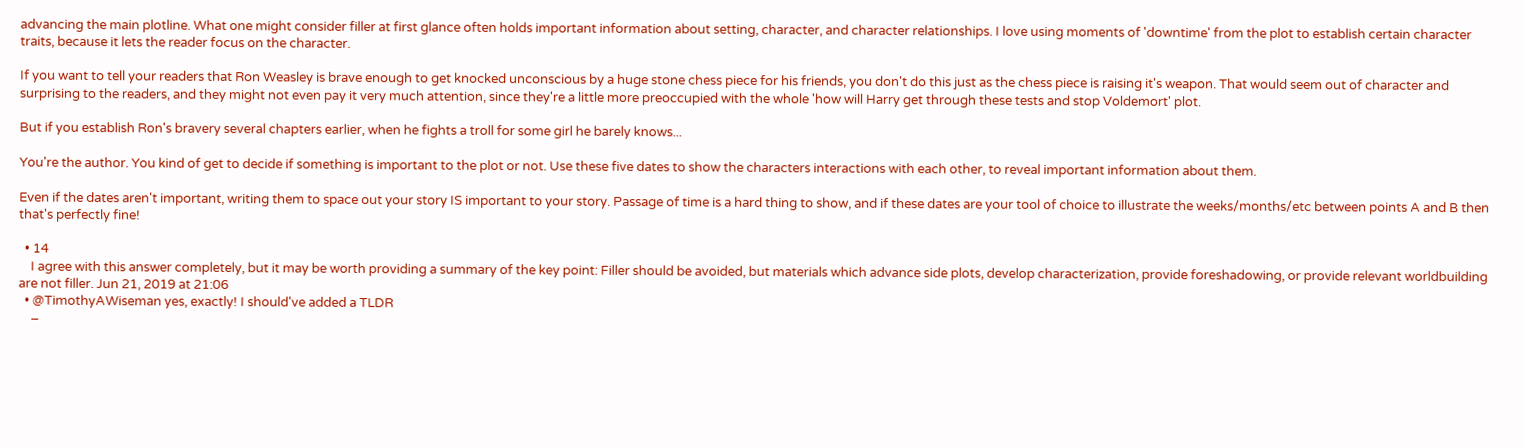advancing the main plotline. What one might consider filler at first glance often holds important information about setting, character, and character relationships. I love using moments of 'downtime' from the plot to establish certain character traits, because it lets the reader focus on the character.

If you want to tell your readers that Ron Weasley is brave enough to get knocked unconscious by a huge stone chess piece for his friends, you don't do this just as the chess piece is raising it's weapon. That would seem out of character and surprising to the readers, and they might not even pay it very much attention, since they're a little more preoccupied with the whole 'how will Harry get through these tests and stop Voldemort' plot.

But if you establish Ron's bravery several chapters earlier, when he fights a troll for some girl he barely knows...

You're the author. You kind of get to decide if something is important to the plot or not. Use these five dates to show the characters interactions with each other, to reveal important information about them.

Even if the dates aren't important, writing them to space out your story IS important to your story. Passage of time is a hard thing to show, and if these dates are your tool of choice to illustrate the weeks/months/etc between points A and B then that's perfectly fine!

  • 14
    I agree with this answer completely, but it may be worth providing a summary of the key point: Filler should be avoided, but materials which advance side plots, develop characterization, provide foreshadowing, or provide relevant worldbuilding are not filler. Jun 21, 2019 at 21:06
  • @TimothyAWiseman yes, exactly! I should've added a TLDR
    –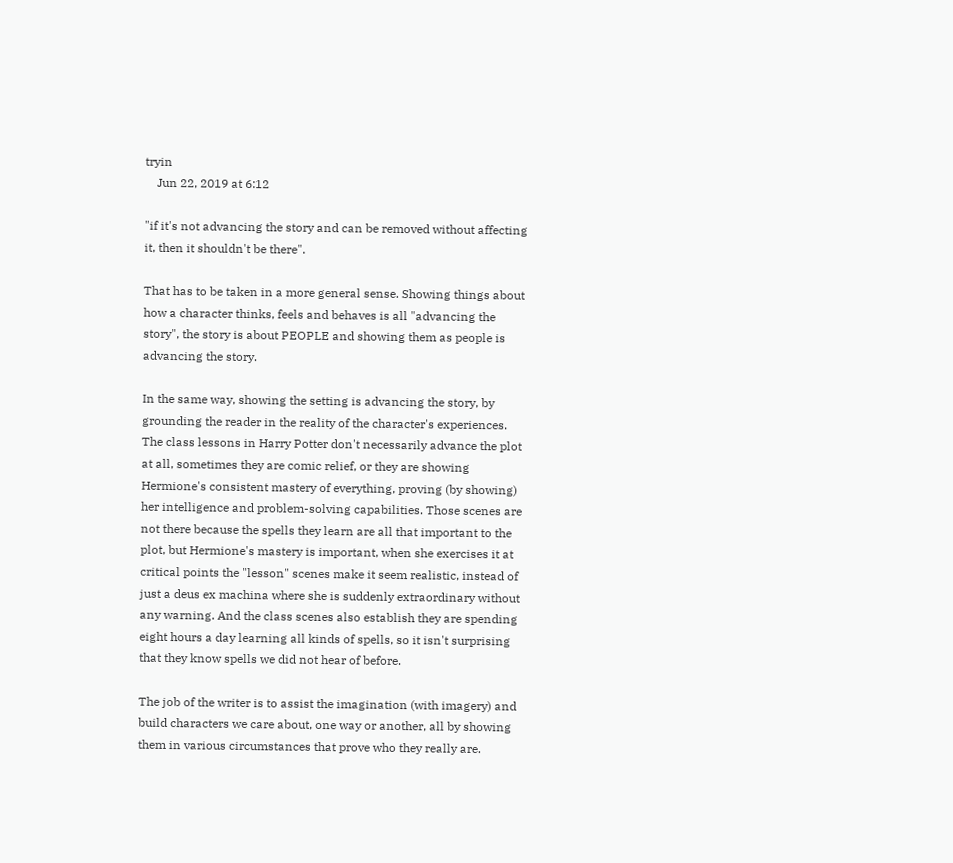tryin
    Jun 22, 2019 at 6:12

"if it's not advancing the story and can be removed without affecting it, then it shouldn't be there".

That has to be taken in a more general sense. Showing things about how a character thinks, feels and behaves is all "advancing the story", the story is about PEOPLE and showing them as people is advancing the story.

In the same way, showing the setting is advancing the story, by grounding the reader in the reality of the character's experiences. The class lessons in Harry Potter don't necessarily advance the plot at all, sometimes they are comic relief, or they are showing Hermione's consistent mastery of everything, proving (by showing) her intelligence and problem-solving capabilities. Those scenes are not there because the spells they learn are all that important to the plot, but Hermione's mastery is important, when she exercises it at critical points the "lesson" scenes make it seem realistic, instead of just a deus ex machina where she is suddenly extraordinary without any warning. And the class scenes also establish they are spending eight hours a day learning all kinds of spells, so it isn't surprising that they know spells we did not hear of before.

The job of the writer is to assist the imagination (with imagery) and build characters we care about, one way or another, all by showing them in various circumstances that prove who they really are.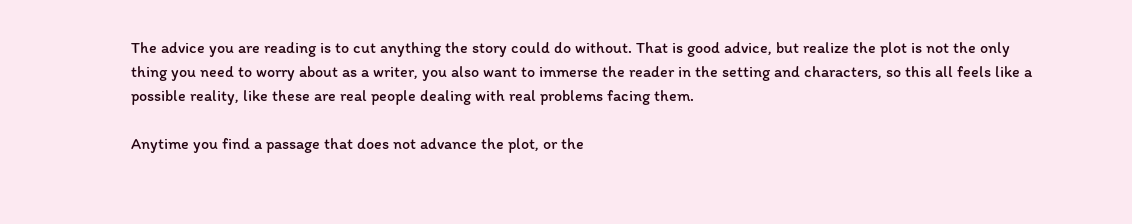The advice you are reading is to cut anything the story could do without. That is good advice, but realize the plot is not the only thing you need to worry about as a writer, you also want to immerse the reader in the setting and characters, so this all feels like a possible reality, like these are real people dealing with real problems facing them.

Anytime you find a passage that does not advance the plot, or the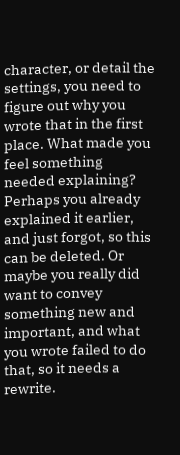character, or detail the settings, you need to figure out why you wrote that in the first place. What made you feel something needed explaining? Perhaps you already explained it earlier, and just forgot, so this can be deleted. Or maybe you really did want to convey something new and important, and what you wrote failed to do that, so it needs a rewrite.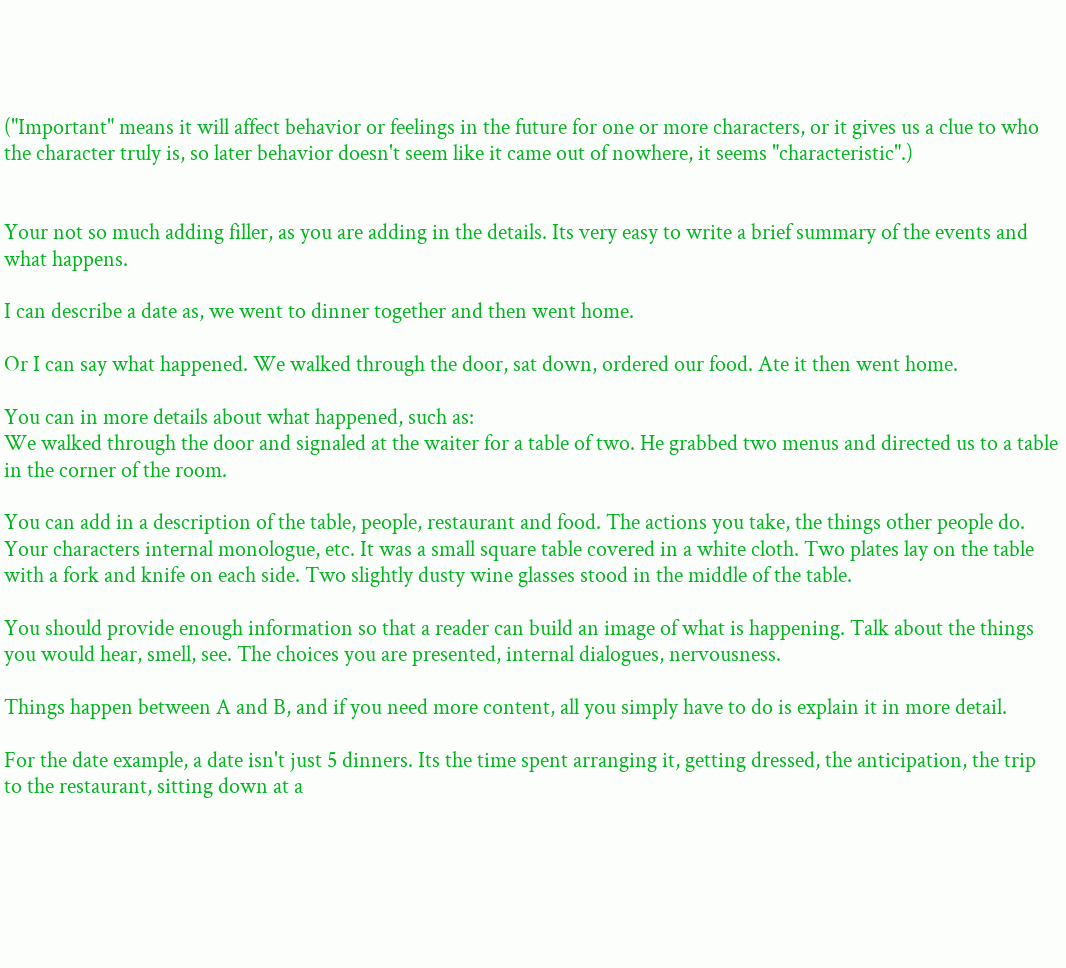("Important" means it will affect behavior or feelings in the future for one or more characters, or it gives us a clue to who the character truly is, so later behavior doesn't seem like it came out of nowhere, it seems "characteristic".)


Your not so much adding filler, as you are adding in the details. Its very easy to write a brief summary of the events and what happens.

I can describe a date as, we went to dinner together and then went home.

Or I can say what happened. We walked through the door, sat down, ordered our food. Ate it then went home.

You can in more details about what happened, such as:
We walked through the door and signaled at the waiter for a table of two. He grabbed two menus and directed us to a table in the corner of the room.

You can add in a description of the table, people, restaurant and food. The actions you take, the things other people do. Your characters internal monologue, etc. It was a small square table covered in a white cloth. Two plates lay on the table with a fork and knife on each side. Two slightly dusty wine glasses stood in the middle of the table.

You should provide enough information so that a reader can build an image of what is happening. Talk about the things you would hear, smell, see. The choices you are presented, internal dialogues, nervousness.

Things happen between A and B, and if you need more content, all you simply have to do is explain it in more detail.

For the date example, a date isn't just 5 dinners. Its the time spent arranging it, getting dressed, the anticipation, the trip to the restaurant, sitting down at a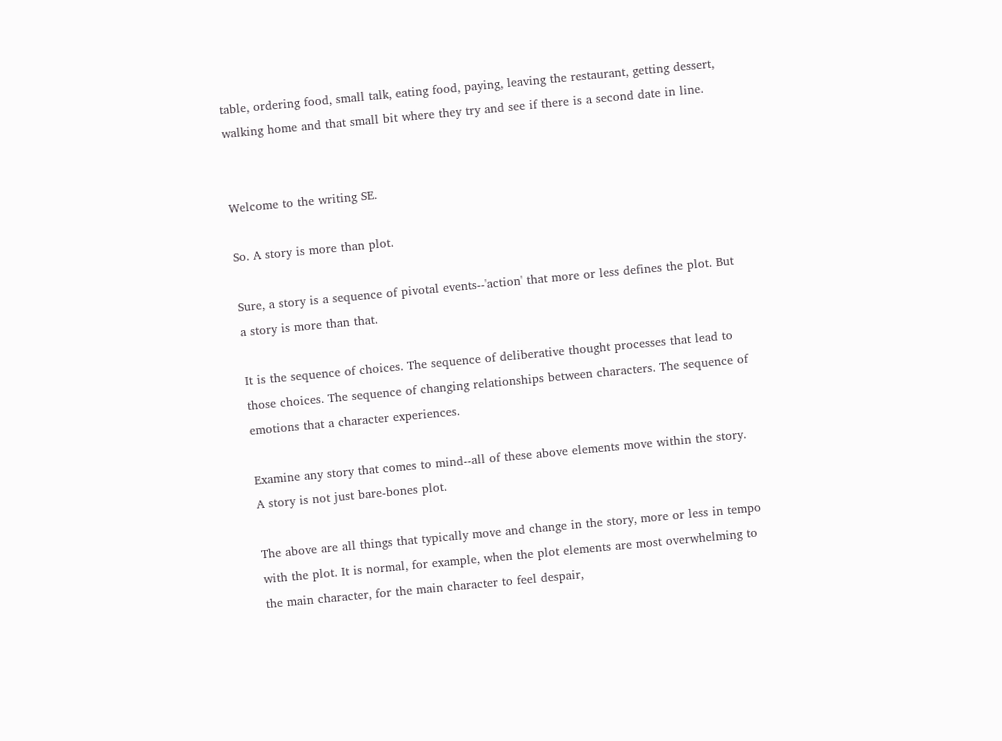table, ordering food, small talk, eating food, paying, leaving the restaurant, getting dessert, walking home and that small bit where they try and see if there is a second date in line.


Welcome to the writing SE.

So. A story is more than plot.

Sure, a story is a sequence of pivotal events--'action' that more or less defines the plot. But a story is more than that.

It is the sequence of choices. The sequence of deliberative thought processes that lead to those choices. The sequence of changing relationships between characters. The sequence of emotions that a character experiences.

Examine any story that comes to mind--all of these above elements move within the story. A story is not just bare-bones plot.

The above are all things that typically move and change in the story, more or less in tempo with the plot. It is normal, for example, when the plot elements are most overwhelming to the main character, for the main character to feel despair,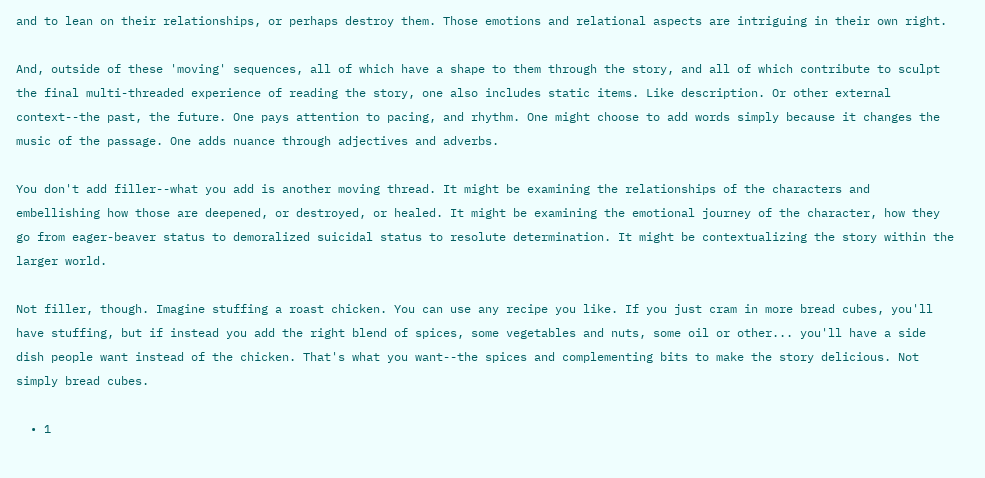and to lean on their relationships, or perhaps destroy them. Those emotions and relational aspects are intriguing in their own right.

And, outside of these 'moving' sequences, all of which have a shape to them through the story, and all of which contribute to sculpt the final multi-threaded experience of reading the story, one also includes static items. Like description. Or other external context--the past, the future. One pays attention to pacing, and rhythm. One might choose to add words simply because it changes the music of the passage. One adds nuance through adjectives and adverbs.

You don't add filler--what you add is another moving thread. It might be examining the relationships of the characters and embellishing how those are deepened, or destroyed, or healed. It might be examining the emotional journey of the character, how they go from eager-beaver status to demoralized suicidal status to resolute determination. It might be contextualizing the story within the larger world.

Not filler, though. Imagine stuffing a roast chicken. You can use any recipe you like. If you just cram in more bread cubes, you'll have stuffing, but if instead you add the right blend of spices, some vegetables and nuts, some oil or other... you'll have a side dish people want instead of the chicken. That's what you want--the spices and complementing bits to make the story delicious. Not simply bread cubes.

  • 1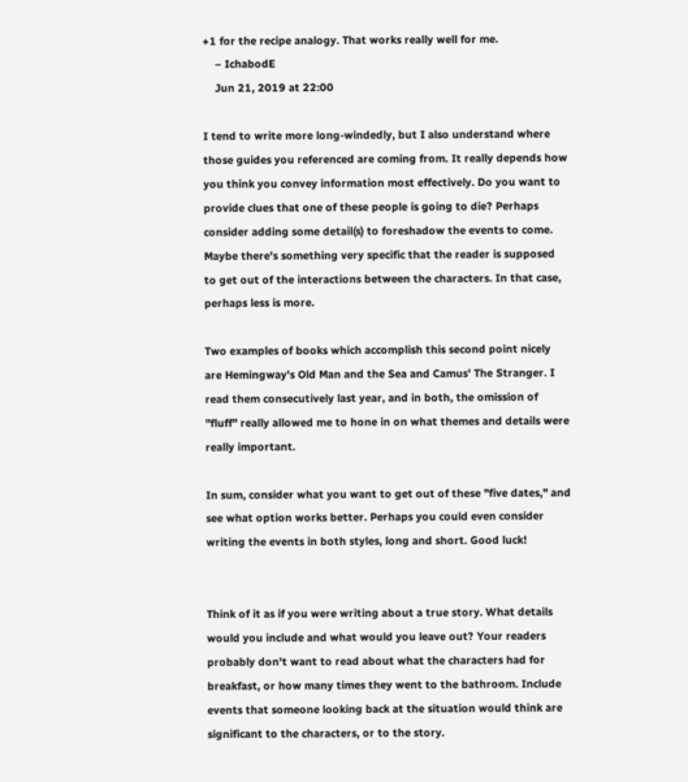+1 for the recipe analogy. That works really well for me.
    – IchabodE
    Jun 21, 2019 at 22:00

I tend to write more long-windedly, but I also understand where those guides you referenced are coming from. It really depends how you think you convey information most effectively. Do you want to provide clues that one of these people is going to die? Perhaps consider adding some detail(s) to foreshadow the events to come. Maybe there's something very specific that the reader is supposed to get out of the interactions between the characters. In that case, perhaps less is more.

Two examples of books which accomplish this second point nicely are Hemingway's Old Man and the Sea and Camus' The Stranger. I read them consecutively last year, and in both, the omission of "fluff" really allowed me to hone in on what themes and details were really important.

In sum, consider what you want to get out of these "five dates," and see what option works better. Perhaps you could even consider writing the events in both styles, long and short. Good luck!


Think of it as if you were writing about a true story. What details would you include and what would you leave out? Your readers probably don't want to read about what the characters had for breakfast, or how many times they went to the bathroom. Include events that someone looking back at the situation would think are significant to the characters, or to the story.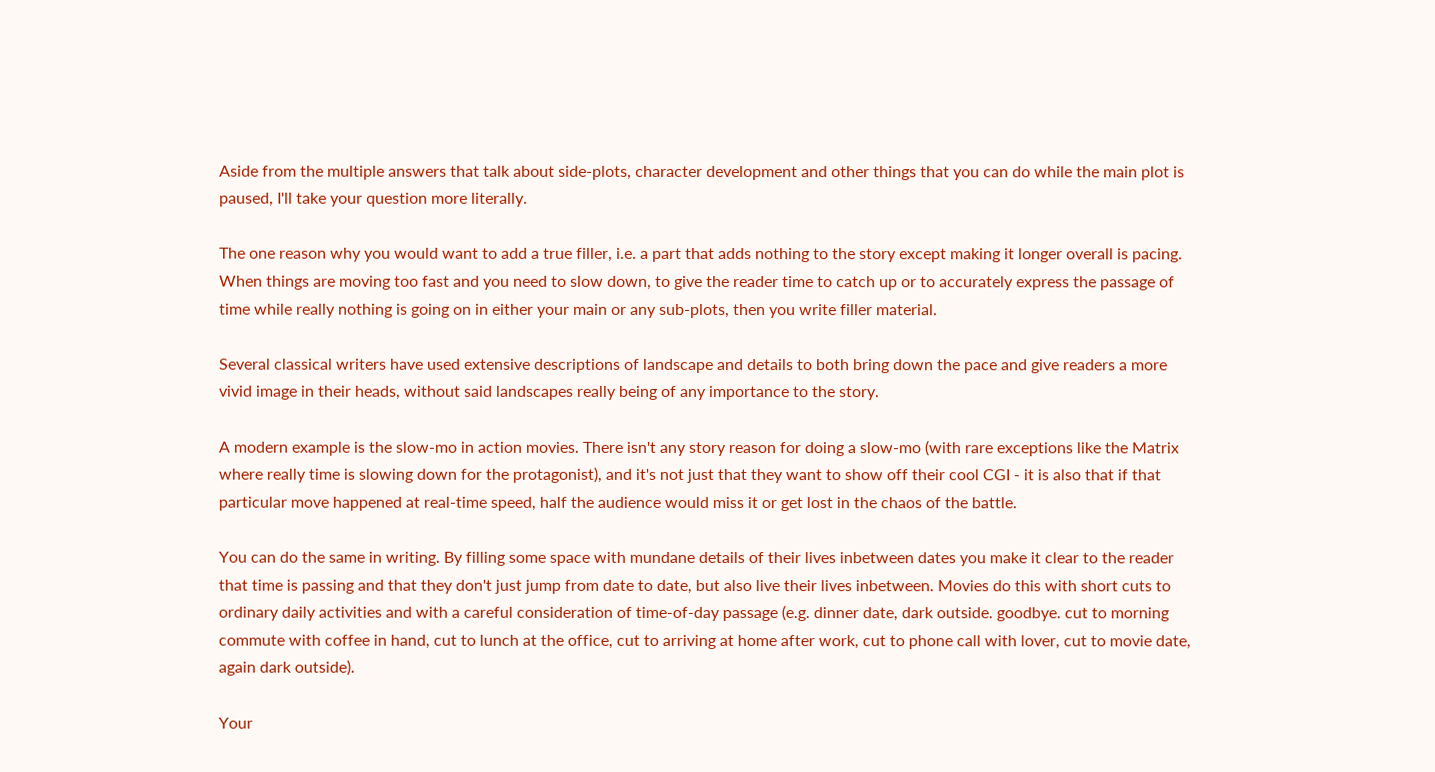Aside from the multiple answers that talk about side-plots, character development and other things that you can do while the main plot is paused, I'll take your question more literally.

The one reason why you would want to add a true filler, i.e. a part that adds nothing to the story except making it longer overall is pacing. When things are moving too fast and you need to slow down, to give the reader time to catch up or to accurately express the passage of time while really nothing is going on in either your main or any sub-plots, then you write filler material.

Several classical writers have used extensive descriptions of landscape and details to both bring down the pace and give readers a more vivid image in their heads, without said landscapes really being of any importance to the story.

A modern example is the slow-mo in action movies. There isn't any story reason for doing a slow-mo (with rare exceptions like the Matrix where really time is slowing down for the protagonist), and it's not just that they want to show off their cool CGI - it is also that if that particular move happened at real-time speed, half the audience would miss it or get lost in the chaos of the battle.

You can do the same in writing. By filling some space with mundane details of their lives inbetween dates you make it clear to the reader that time is passing and that they don't just jump from date to date, but also live their lives inbetween. Movies do this with short cuts to ordinary daily activities and with a careful consideration of time-of-day passage (e.g. dinner date, dark outside. goodbye. cut to morning commute with coffee in hand, cut to lunch at the office, cut to arriving at home after work, cut to phone call with lover, cut to movie date, again dark outside).

Your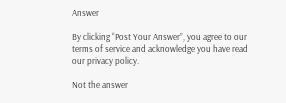Answer

By clicking “Post Your Answer”, you agree to our terms of service and acknowledge you have read our privacy policy.

Not the answer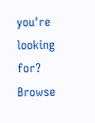you're looking for? Browse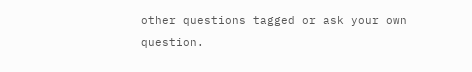other questions tagged or ask your own question.